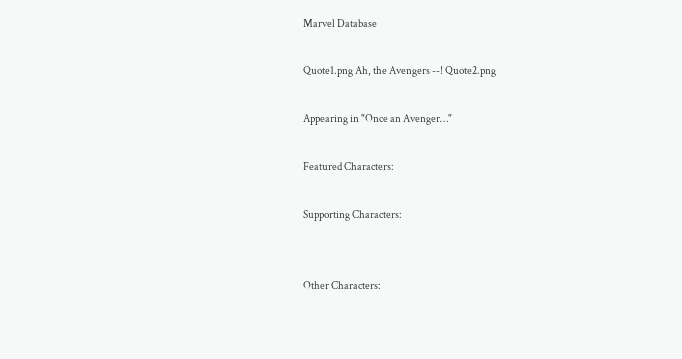Marvel Database

Quote1.png Ah, the Avengers --! Quote2.png

Appearing in "Once an Avenger…"

Featured Characters:

Supporting Characters:


Other Characters: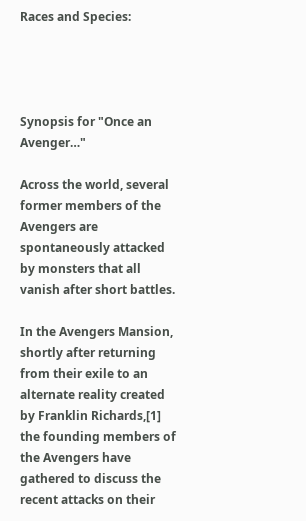Races and Species:




Synopsis for "Once an Avenger…"

Across the world, several former members of the Avengers are spontaneously attacked by monsters that all vanish after short battles.

In the Avengers Mansion, shortly after returning from their exile to an alternate reality created by Franklin Richards,[1] the founding members of the Avengers have gathered to discuss the recent attacks on their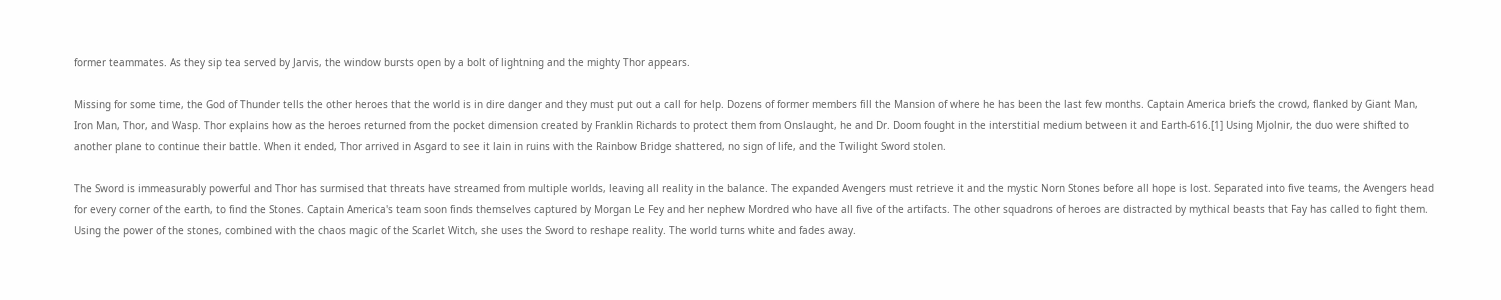former teammates. As they sip tea served by Jarvis, the window bursts open by a bolt of lightning and the mighty Thor appears.

Missing for some time, the God of Thunder tells the other heroes that the world is in dire danger and they must put out a call for help. Dozens of former members fill the Mansion of where he has been the last few months. Captain America briefs the crowd, flanked by Giant Man, Iron Man, Thor, and Wasp. Thor explains how as the heroes returned from the pocket dimension created by Franklin Richards to protect them from Onslaught, he and Dr. Doom fought in the interstitial medium between it and Earth-616.[1] Using Mjolnir, the duo were shifted to another plane to continue their battle. When it ended, Thor arrived in Asgard to see it lain in ruins with the Rainbow Bridge shattered, no sign of life, and the Twilight Sword stolen.

The Sword is immeasurably powerful and Thor has surmised that threats have streamed from multiple worlds, leaving all reality in the balance. The expanded Avengers must retrieve it and the mystic Norn Stones before all hope is lost. Separated into five teams, the Avengers head for every corner of the earth, to find the Stones. Captain America's team soon finds themselves captured by Morgan Le Fey and her nephew Mordred who have all five of the artifacts. The other squadrons of heroes are distracted by mythical beasts that Fay has called to fight them. Using the power of the stones, combined with the chaos magic of the Scarlet Witch, she uses the Sword to reshape reality. The world turns white and fades away.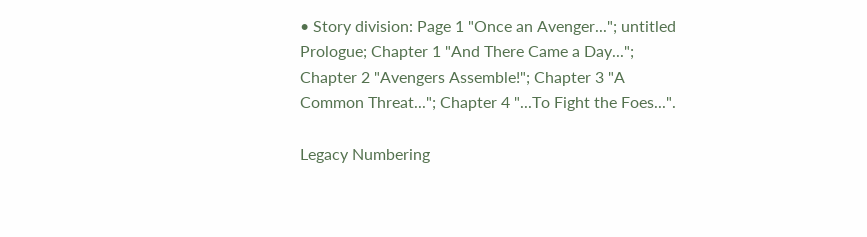• Story division: Page 1 "Once an Avenger..."; untitled Prologue; Chapter 1 "And There Came a Day..."; Chapter 2 "Avengers Assemble!"; Chapter 3 "A Common Threat..."; Chapter 4 "...To Fight the Foes...".

Legacy Numbering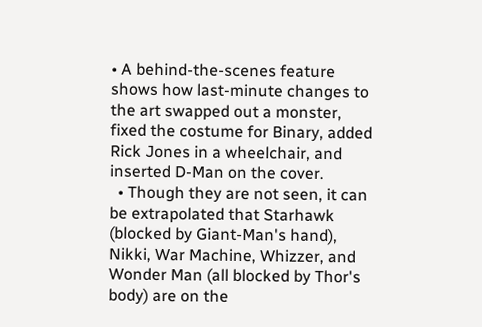• A behind-the-scenes feature shows how last-minute changes to the art swapped out a monster, fixed the costume for Binary, added Rick Jones in a wheelchair, and inserted D-Man on the cover.
  • Though they are not seen, it can be extrapolated that Starhawk (blocked by Giant-Man's hand), Nikki, War Machine, Whizzer, and Wonder Man (all blocked by Thor's body) are on the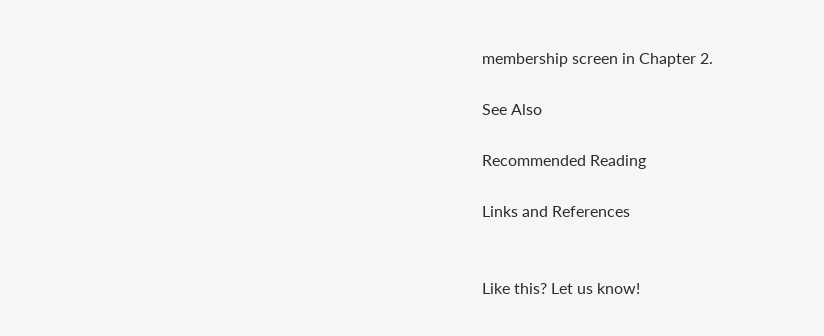membership screen in Chapter 2.

See Also

Recommended Reading

Links and References


Like this? Let us know!